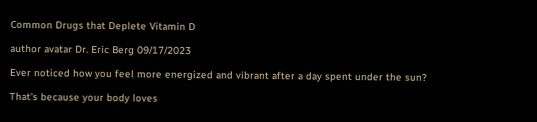Common Drugs that Deplete Vitamin D

author avatar Dr. Eric Berg 09/17/2023

Ever noticed how you feel more energized and vibrant after a day spent under the sun?

That's because your body loves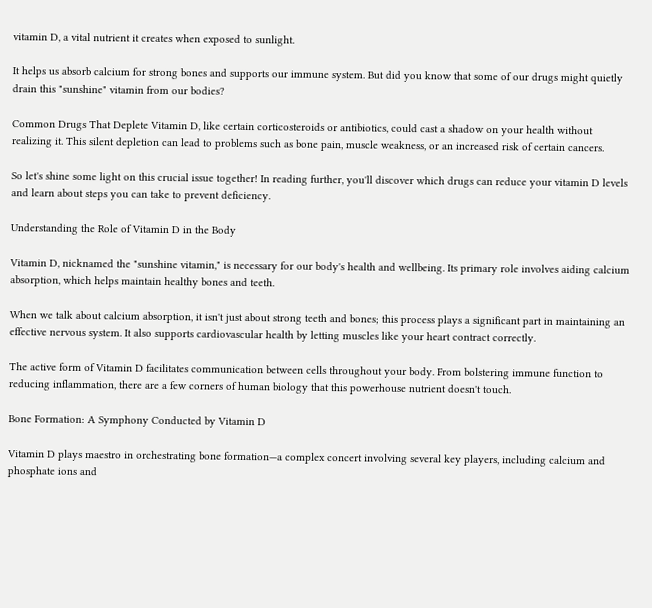vitamin D, a vital nutrient it creates when exposed to sunlight.

It helps us absorb calcium for strong bones and supports our immune system. But did you know that some of our drugs might quietly drain this "sunshine" vitamin from our bodies?

Common Drugs That Deplete Vitamin D, like certain corticosteroids or antibiotics, could cast a shadow on your health without realizing it. This silent depletion can lead to problems such as bone pain, muscle weakness, or an increased risk of certain cancers.

So let's shine some light on this crucial issue together! In reading further, you'll discover which drugs can reduce your vitamin D levels and learn about steps you can take to prevent deficiency.

Understanding the Role of Vitamin D in the Body

Vitamin D, nicknamed the "sunshine vitamin," is necessary for our body's health and wellbeing. Its primary role involves aiding calcium absorption, which helps maintain healthy bones and teeth.

When we talk about calcium absorption, it isn't just about strong teeth and bones; this process plays a significant part in maintaining an effective nervous system. It also supports cardiovascular health by letting muscles like your heart contract correctly.

The active form of Vitamin D facilitates communication between cells throughout your body. From bolstering immune function to reducing inflammation, there are a few corners of human biology that this powerhouse nutrient doesn't touch.

Bone Formation: A Symphony Conducted by Vitamin D

Vitamin D plays maestro in orchestrating bone formation—a complex concert involving several key players, including calcium and phosphate ions and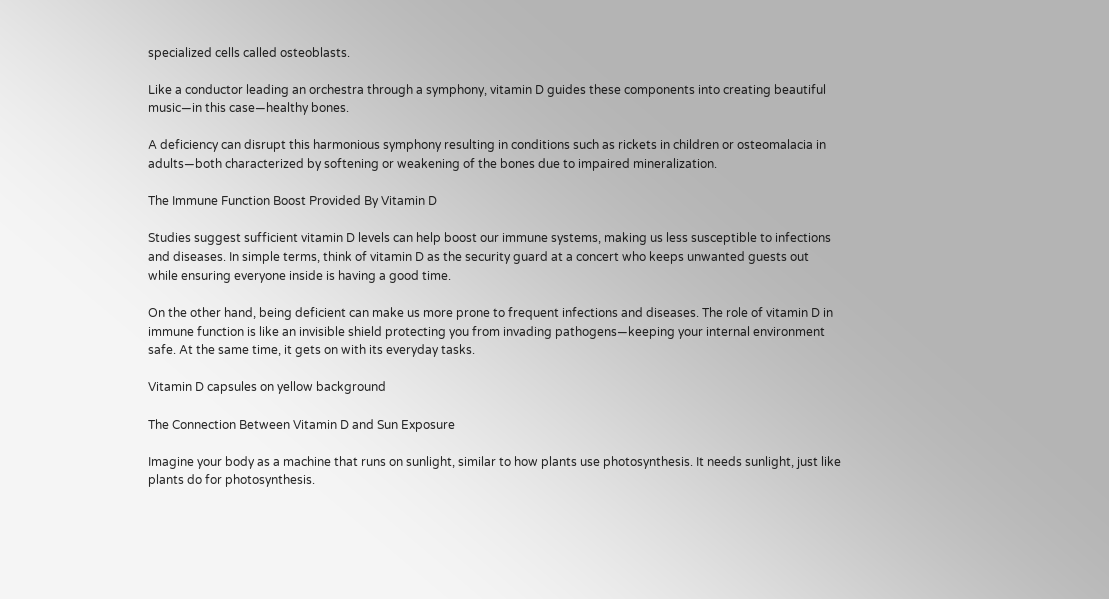specialized cells called osteoblasts.

Like a conductor leading an orchestra through a symphony, vitamin D guides these components into creating beautiful music—in this case—healthy bones.

A deficiency can disrupt this harmonious symphony resulting in conditions such as rickets in children or osteomalacia in adults—both characterized by softening or weakening of the bones due to impaired mineralization.

The Immune Function Boost Provided By Vitamin D

Studies suggest sufficient vitamin D levels can help boost our immune systems, making us less susceptible to infections and diseases. In simple terms, think of vitamin D as the security guard at a concert who keeps unwanted guests out while ensuring everyone inside is having a good time.

On the other hand, being deficient can make us more prone to frequent infections and diseases. The role of vitamin D in immune function is like an invisible shield protecting you from invading pathogens—keeping your internal environment safe. At the same time, it gets on with its everyday tasks.

Vitamin D capsules on yellow background

The Connection Between Vitamin D and Sun Exposure

Imagine your body as a machine that runs on sunlight, similar to how plants use photosynthesis. It needs sunlight, just like plants do for photosynthesis.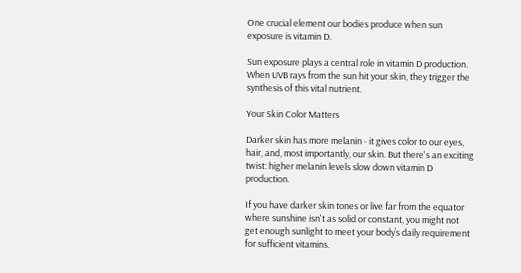One crucial element our bodies produce when sun exposure is vitamin D.

Sun exposure plays a central role in vitamin D production. When UVB rays from the sun hit your skin, they trigger the synthesis of this vital nutrient.

Your Skin Color Matters

Darker skin has more melanin - it gives color to our eyes, hair, and, most importantly, our skin. But there's an exciting twist: higher melanin levels slow down vitamin D production.

If you have darker skin tones or live far from the equator where sunshine isn't as solid or constant, you might not get enough sunlight to meet your body’s daily requirement for sufficient vitamins.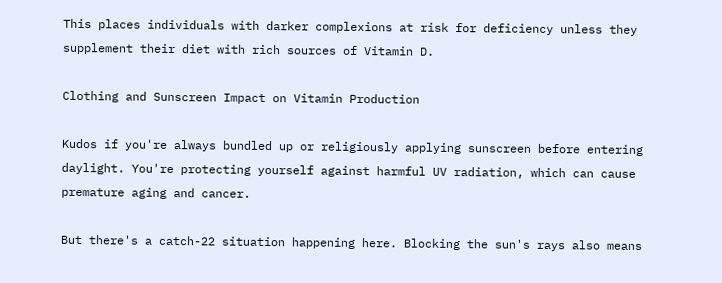This places individuals with darker complexions at risk for deficiency unless they supplement their diet with rich sources of Vitamin D.

Clothing and Sunscreen Impact on Vitamin Production

Kudos if you're always bundled up or religiously applying sunscreen before entering daylight. You're protecting yourself against harmful UV radiation, which can cause premature aging and cancer.

But there's a catch-22 situation happening here. Blocking the sun's rays also means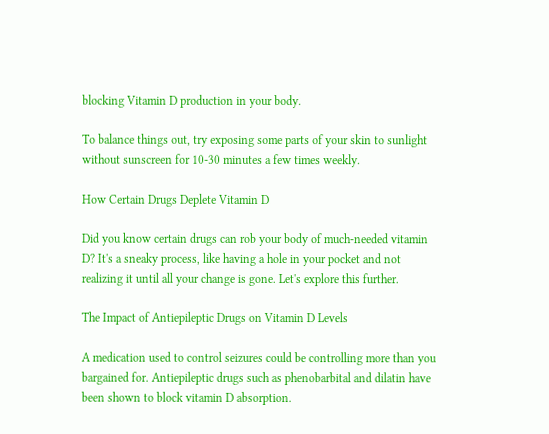blocking Vitamin D production in your body.

To balance things out, try exposing some parts of your skin to sunlight without sunscreen for 10-30 minutes a few times weekly.

How Certain Drugs Deplete Vitamin D

Did you know certain drugs can rob your body of much-needed vitamin D? It's a sneaky process, like having a hole in your pocket and not realizing it until all your change is gone. Let's explore this further.

The Impact of Antiepileptic Drugs on Vitamin D Levels

A medication used to control seizures could be controlling more than you bargained for. Antiepileptic drugs such as phenobarbital and dilatin have been shown to block vitamin D absorption.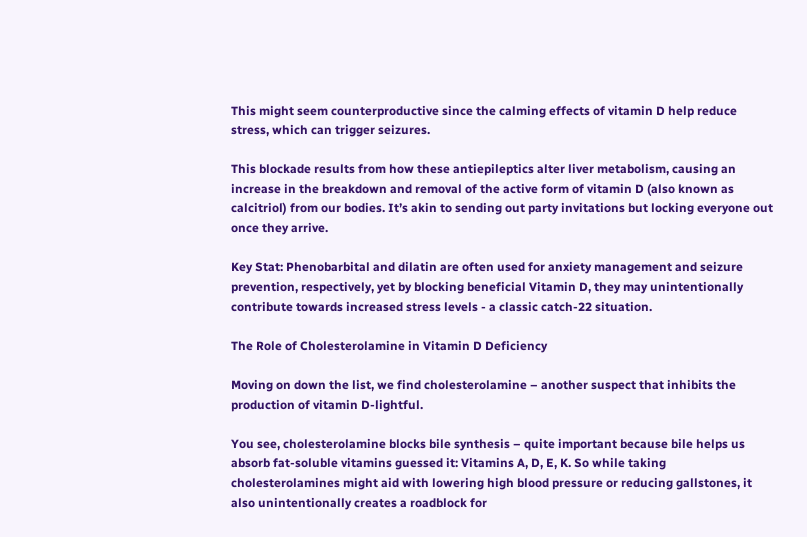This might seem counterproductive since the calming effects of vitamin D help reduce stress, which can trigger seizures.

This blockade results from how these antiepileptics alter liver metabolism, causing an increase in the breakdown and removal of the active form of vitamin D (also known as calcitriol) from our bodies. It’s akin to sending out party invitations but locking everyone out once they arrive.

Key Stat: Phenobarbital and dilatin are often used for anxiety management and seizure prevention, respectively, yet by blocking beneficial Vitamin D, they may unintentionally contribute towards increased stress levels - a classic catch-22 situation.

The Role of Cholesterolamine in Vitamin D Deficiency

Moving on down the list, we find cholesterolamine – another suspect that inhibits the production of vitamin D-lightful.

You see, cholesterolamine blocks bile synthesis – quite important because bile helps us absorb fat-soluble vitamins guessed it: Vitamins A, D, E, K. So while taking cholesterolamines might aid with lowering high blood pressure or reducing gallstones, it also unintentionally creates a roadblock for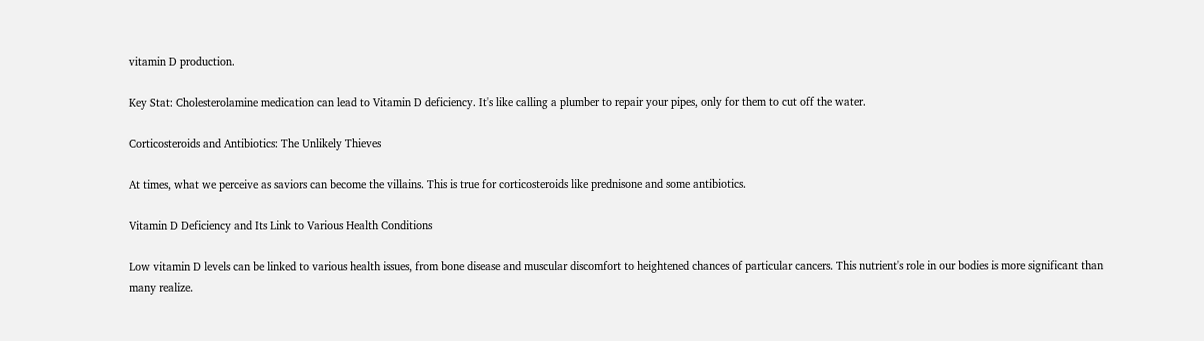vitamin D production.

Key Stat: Cholesterolamine medication can lead to Vitamin D deficiency. It's like calling a plumber to repair your pipes, only for them to cut off the water.

Corticosteroids and Antibiotics: The Unlikely Thieves

At times, what we perceive as saviors can become the villains. This is true for corticosteroids like prednisone and some antibiotics.

Vitamin D Deficiency and Its Link to Various Health Conditions

Low vitamin D levels can be linked to various health issues, from bone disease and muscular discomfort to heightened chances of particular cancers. This nutrient's role in our bodies is more significant than many realize.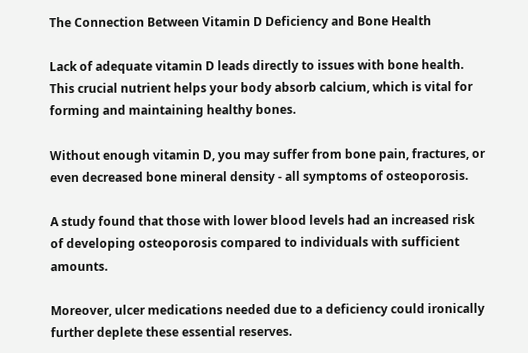The Connection Between Vitamin D Deficiency and Bone Health

Lack of adequate vitamin D leads directly to issues with bone health. This crucial nutrient helps your body absorb calcium, which is vital for forming and maintaining healthy bones.

Without enough vitamin D, you may suffer from bone pain, fractures, or even decreased bone mineral density - all symptoms of osteoporosis.

A study found that those with lower blood levels had an increased risk of developing osteoporosis compared to individuals with sufficient amounts.

Moreover, ulcer medications needed due to a deficiency could ironically further deplete these essential reserves.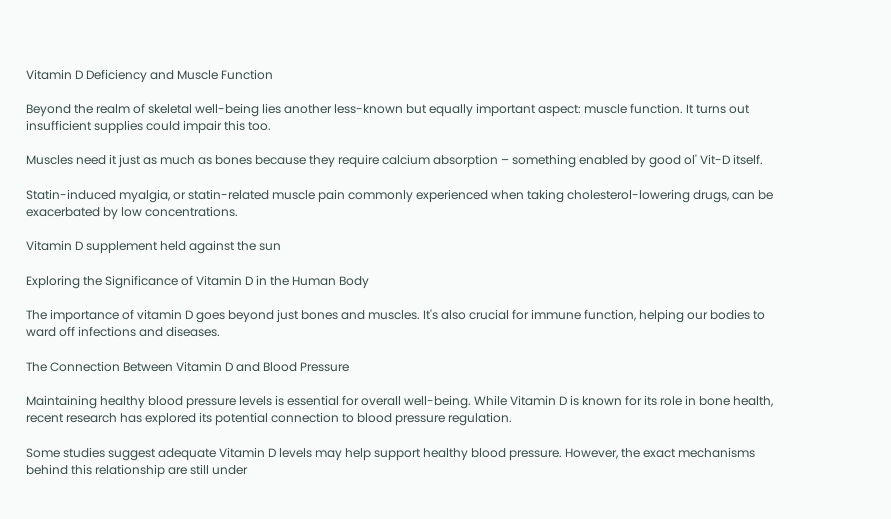Vitamin D Deficiency and Muscle Function

Beyond the realm of skeletal well-being lies another less-known but equally important aspect: muscle function. It turns out insufficient supplies could impair this too.

Muscles need it just as much as bones because they require calcium absorption – something enabled by good ol' Vit-D itself.

Statin-induced myalgia, or statin-related muscle pain commonly experienced when taking cholesterol-lowering drugs, can be exacerbated by low concentrations.

Vitamin D supplement held against the sun

Exploring the Significance of Vitamin D in the Human Body

The importance of vitamin D goes beyond just bones and muscles. It's also crucial for immune function, helping our bodies to ward off infections and diseases.

The Connection Between Vitamin D and Blood Pressure

Maintaining healthy blood pressure levels is essential for overall well-being. While Vitamin D is known for its role in bone health, recent research has explored its potential connection to blood pressure regulation.

Some studies suggest adequate Vitamin D levels may help support healthy blood pressure. However, the exact mechanisms behind this relationship are still under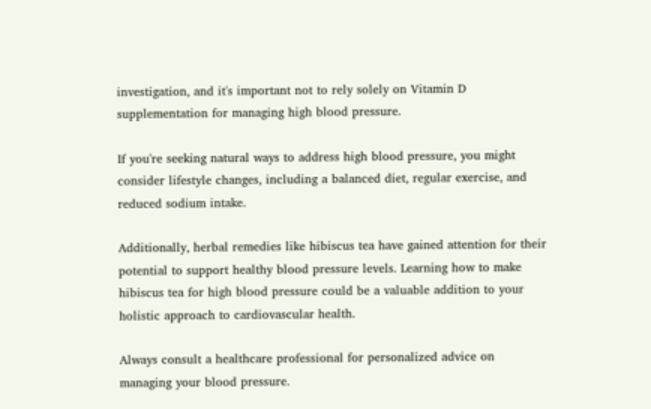investigation, and it's important not to rely solely on Vitamin D supplementation for managing high blood pressure.

If you're seeking natural ways to address high blood pressure, you might consider lifestyle changes, including a balanced diet, regular exercise, and reduced sodium intake.

Additionally, herbal remedies like hibiscus tea have gained attention for their potential to support healthy blood pressure levels. Learning how to make hibiscus tea for high blood pressure could be a valuable addition to your holistic approach to cardiovascular health.

Always consult a healthcare professional for personalized advice on managing your blood pressure.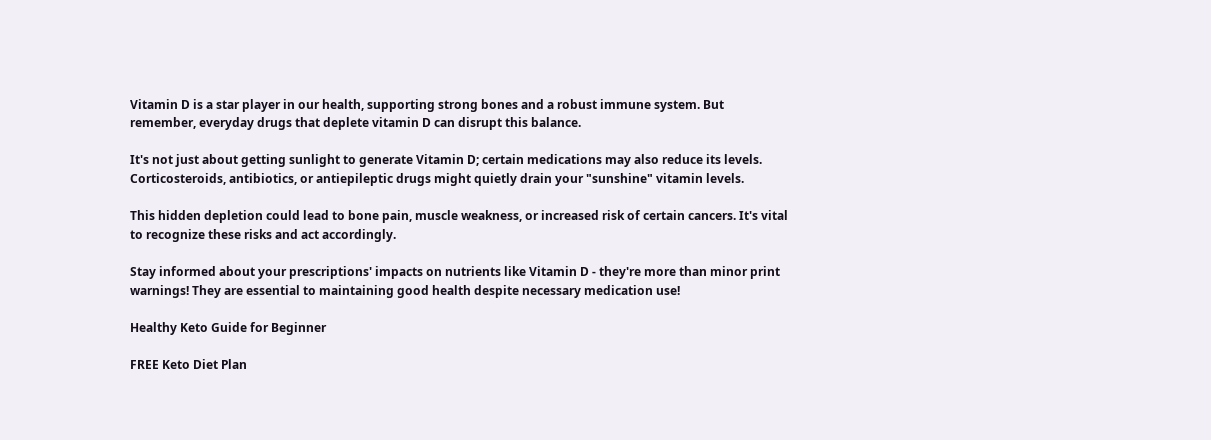Vitamin D is a star player in our health, supporting strong bones and a robust immune system. But remember, everyday drugs that deplete vitamin D can disrupt this balance.

It's not just about getting sunlight to generate Vitamin D; certain medications may also reduce its levels. Corticosteroids, antibiotics, or antiepileptic drugs might quietly drain your "sunshine" vitamin levels.

This hidden depletion could lead to bone pain, muscle weakness, or increased risk of certain cancers. It's vital to recognize these risks and act accordingly.

Stay informed about your prescriptions' impacts on nutrients like Vitamin D - they're more than minor print warnings! They are essential to maintaining good health despite necessary medication use!

Healthy Keto Guide for Beginner

FREE Keto Diet Plan